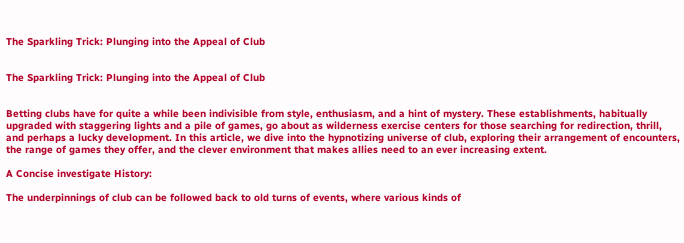The Sparkling Trick: Plunging into the Appeal of Club


The Sparkling Trick: Plunging into the Appeal of Club


Betting clubs have for quite a while been indivisible from style, enthusiasm, and a hint of mystery. These establishments, habitually upgraded with staggering lights and a pile of games, go about as wilderness exercise centers for those searching for redirection, thrill, and perhaps a lucky development. In this article, we dive into the hypnotizing universe of club, exploring their arrangement of encounters, the range of games they offer, and the clever environment that makes allies need to an ever increasing extent.

A Concise investigate History:

The underpinnings of club can be followed back to old turns of events, where various kinds of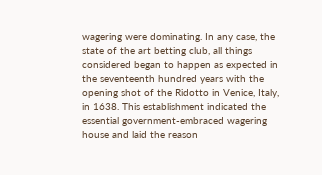wagering were dominating. In any case, the state of the art betting club, all things considered began to happen as expected in the seventeenth hundred years with the opening shot of the Ridotto in Venice, Italy, in 1638. This establishment indicated the essential government-embraced wagering house and laid the reason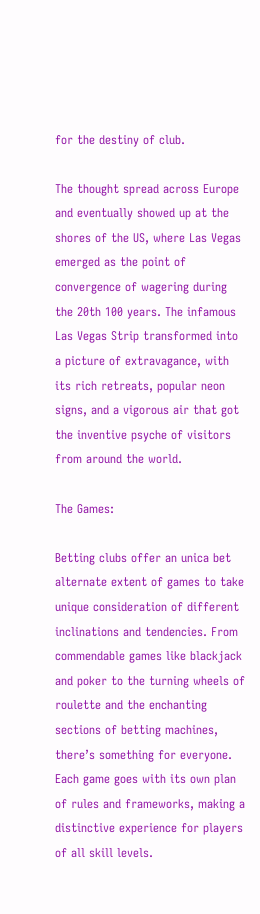for the destiny of club.

The thought spread across Europe and eventually showed up at the shores of the US, where Las Vegas emerged as the point of convergence of wagering during the 20th 100 years. The infamous Las Vegas Strip transformed into a picture of extravagance, with its rich retreats, popular neon signs, and a vigorous air that got the inventive psyche of visitors from around the world.

The Games:

Betting clubs offer an unica bet alternate extent of games to take unique consideration of different inclinations and tendencies. From commendable games like blackjack and poker to the turning wheels of roulette and the enchanting sections of betting machines, there’s something for everyone. Each game goes with its own plan of rules and frameworks, making a distinctive experience for players of all skill levels.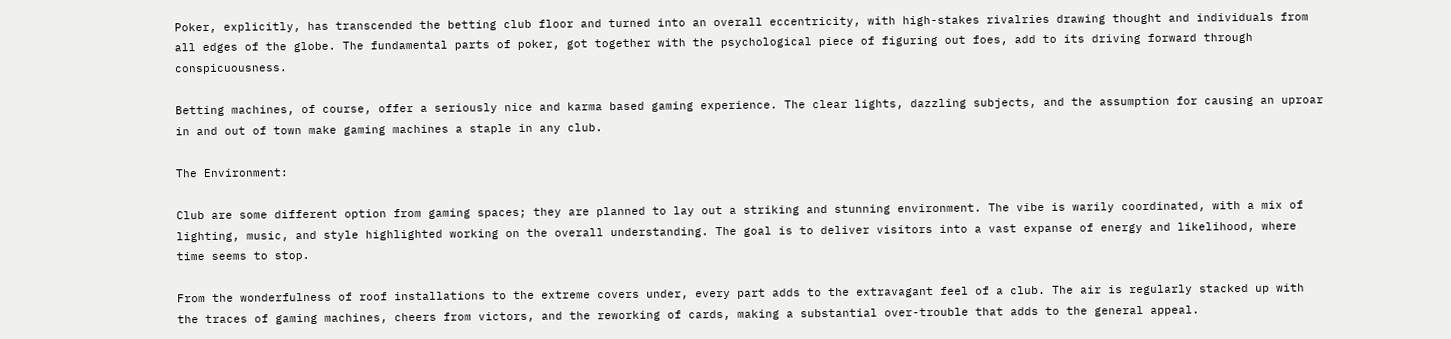Poker, explicitly, has transcended the betting club floor and turned into an overall eccentricity, with high-stakes rivalries drawing thought and individuals from all edges of the globe. The fundamental parts of poker, got together with the psychological piece of figuring out foes, add to its driving forward through conspicuousness.

Betting machines, of course, offer a seriously nice and karma based gaming experience. The clear lights, dazzling subjects, and the assumption for causing an uproar in and out of town make gaming machines a staple in any club.

The Environment:

Club are some different option from gaming spaces; they are planned to lay out a striking and stunning environment. The vibe is warily coordinated, with a mix of lighting, music, and style highlighted working on the overall understanding. The goal is to deliver visitors into a vast expanse of energy and likelihood, where time seems to stop.

From the wonderfulness of roof installations to the extreme covers under, every part adds to the extravagant feel of a club. The air is regularly stacked up with the traces of gaming machines, cheers from victors, and the reworking of cards, making a substantial over-trouble that adds to the general appeal.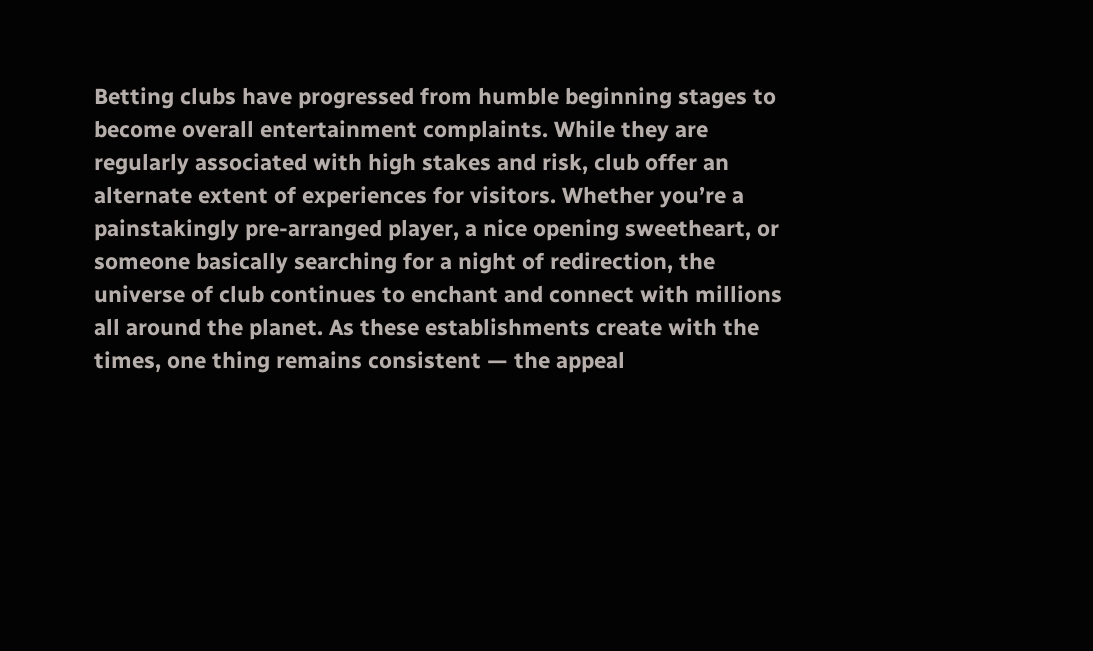Betting clubs have progressed from humble beginning stages to become overall entertainment complaints. While they are regularly associated with high stakes and risk, club offer an alternate extent of experiences for visitors. Whether you’re a painstakingly pre-arranged player, a nice opening sweetheart, or someone basically searching for a night of redirection, the universe of club continues to enchant and connect with millions all around the planet. As these establishments create with the times, one thing remains consistent — the appeal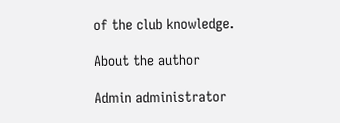of the club knowledge.

About the author

Admin administrator